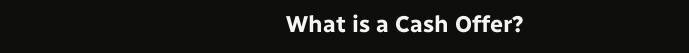What is a Cash Offer?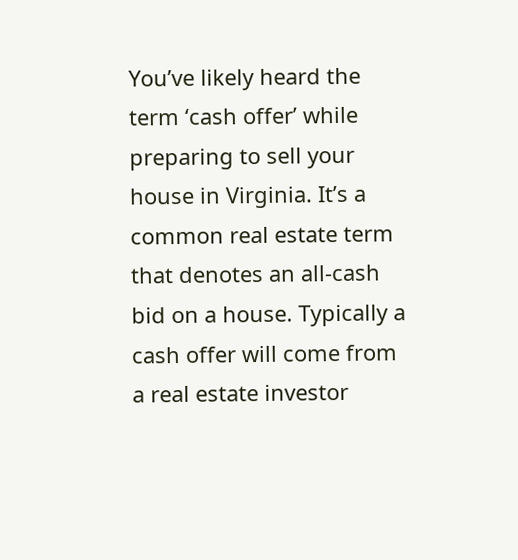You’ve likely heard the term ‘cash offer’ while preparing to sell your house in Virginia. It’s a common real estate term that denotes an all-cash bid on a house. Typically a cash offer will come from a real estate investor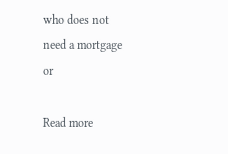who does not need a mortgage or

Read more